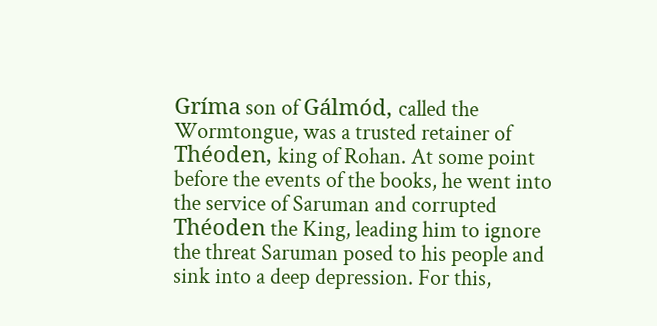Gríma son of Gálmód, called the Wormtongue, was a trusted retainer of Théoden, king of Rohan. At some point before the events of the books, he went into the service of Saruman and corrupted Théoden the King, leading him to ignore the threat Saruman posed to his people and sink into a deep depression. For this,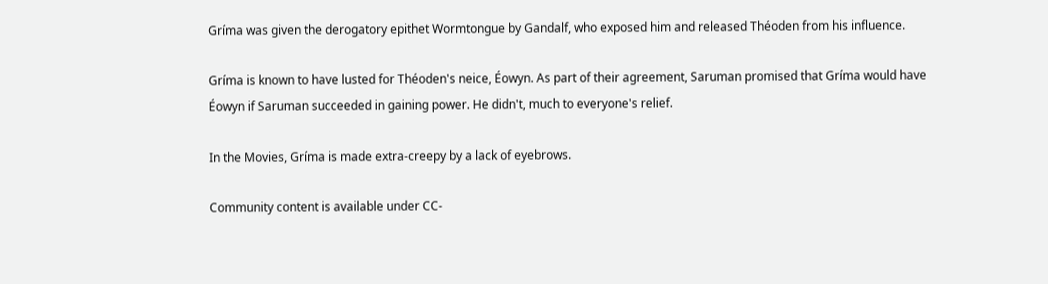Gríma was given the derogatory epithet Wormtongue by Gandalf, who exposed him and released Théoden from his influence.

Gríma is known to have lusted for Théoden's neice, Éowyn. As part of their agreement, Saruman promised that Gríma would have Éowyn if Saruman succeeded in gaining power. He didn't, much to everyone's relief.

In the Movies, Gríma is made extra-creepy by a lack of eyebrows.

Community content is available under CC-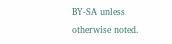BY-SA unless otherwise noted.